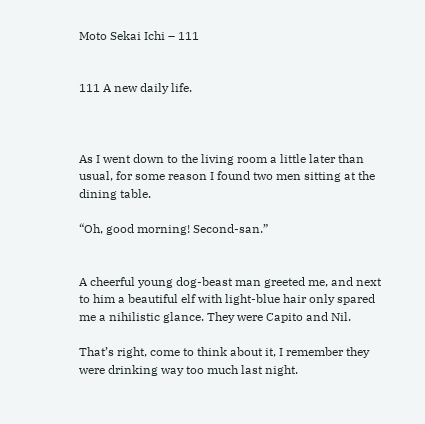Moto Sekai Ichi – 111


111 A new daily life.



As I went down to the living room a little later than usual, for some reason I found two men sitting at the dining table.

“Oh, good morning! Second-san.”


A cheerful young dog-beast man greeted me, and next to him a beautiful elf with light-blue hair only spared me a nihilistic glance. They were Capito and Nil.

That’s right, come to think about it, I remember they were drinking way too much last night.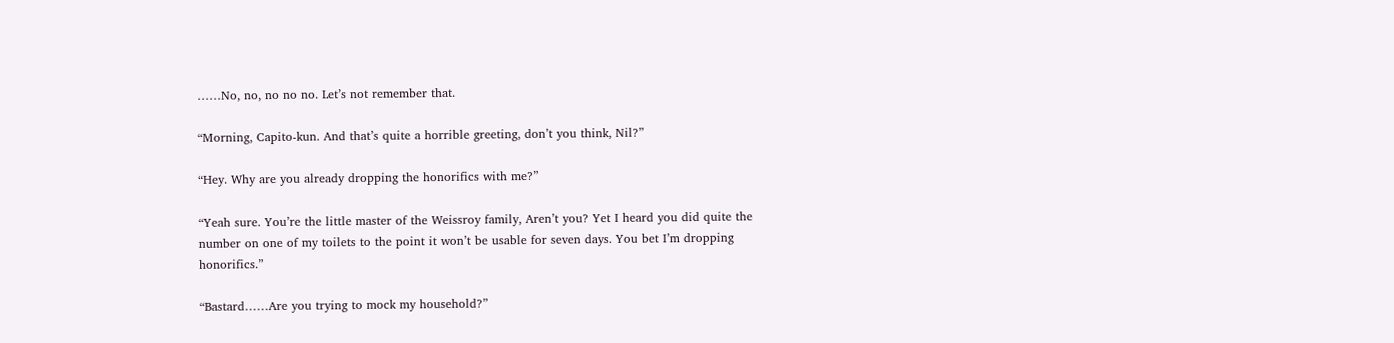……No, no, no no no. Let’s not remember that.

“Morning, Capito-kun. And that’s quite a horrible greeting, don’t you think, Nil?”

“Hey. Why are you already dropping the honorifics with me?”

“Yeah sure. You’re the little master of the Weissroy family, Aren’t you? Yet I heard you did quite the number on one of my toilets to the point it won’t be usable for seven days. You bet I’m dropping honorifics.”

“Bastard……Are you trying to mock my household?”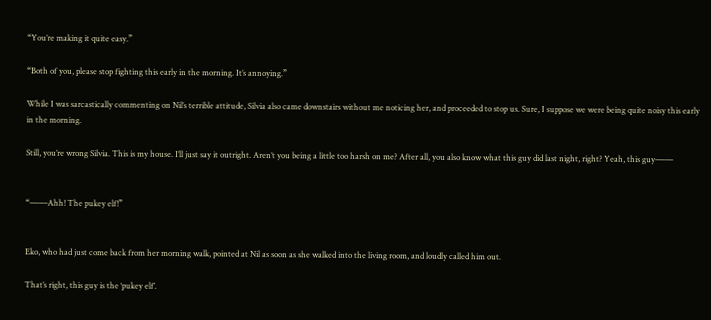“You’re making it quite easy.”

“Both of you, please stop fighting this early in the morning. It’s annoying.”

While I was sarcastically commenting on Nil’s terrible attitude, Silvia also came downstairs without me noticing her, and proceeded to stop us. Sure, I suppose we were being quite noisy this early in the morning.

Still, you’re wrong Silvia. This is my house. I’ll just say it outright. Aren’t you being a little too harsh on me? After all, you also know what this guy did last night, right? Yeah, this guy――


“――Ahh! The pukey elf!”


Eko, who had just come back from her morning walk, pointed at Nil as soon as she walked into the living room, and loudly called him out.

That’s right, this guy is the ‘pukey elf’.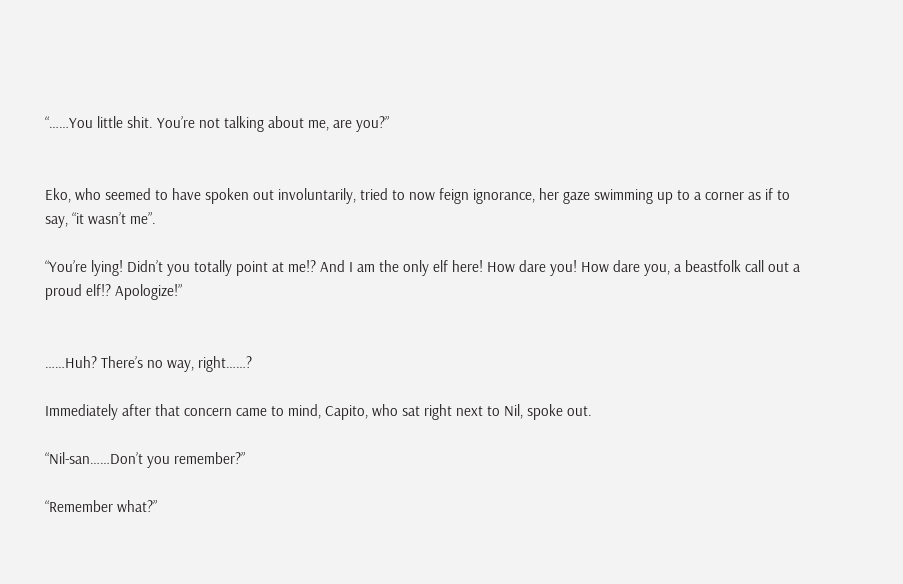“……You little shit. You’re not talking about me, are you?”


Eko, who seemed to have spoken out involuntarily, tried to now feign ignorance, her gaze swimming up to a corner as if to say, “it wasn’t me”.

“You’re lying! Didn’t you totally point at me!? And I am the only elf here! How dare you! How dare you, a beastfolk call out a proud elf!? Apologize!”


……Huh? There’s no way, right……?

Immediately after that concern came to mind, Capito, who sat right next to Nil, spoke out.

“Nil-san……Don’t you remember?”

“Remember what?”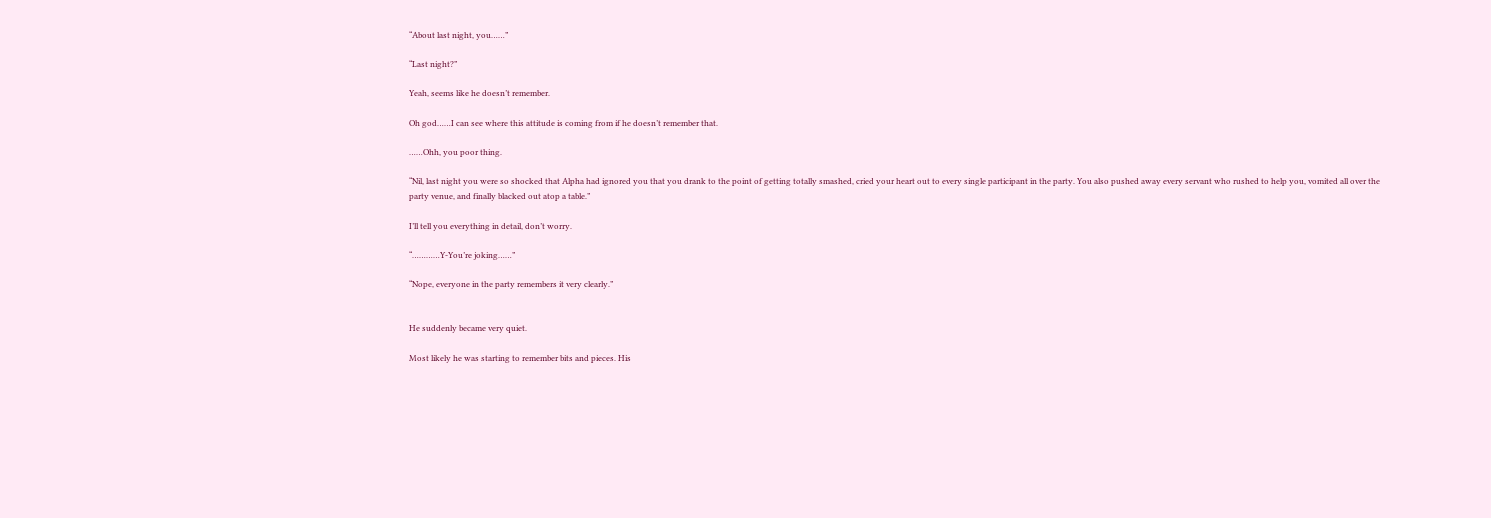“About last night, you……”

“Last night?”

Yeah, seems like he doesn’t remember.

Oh god……I can see where this attitude is coming from if he doesn’t remember that.

……Ohh, you poor thing.

“Nil, last night you were so shocked that Alpha had ignored you that you drank to the point of getting totally smashed, cried your heart out to every single participant in the party. You also pushed away every servant who rushed to help you, vomited all over the party venue, and finally blacked out atop a table.”

I’ll tell you everything in detail, don’t worry.

“…………Y-You’re joking……”

“Nope, everyone in the party remembers it very clearly.”


He suddenly became very quiet.

Most likely he was starting to remember bits and pieces. His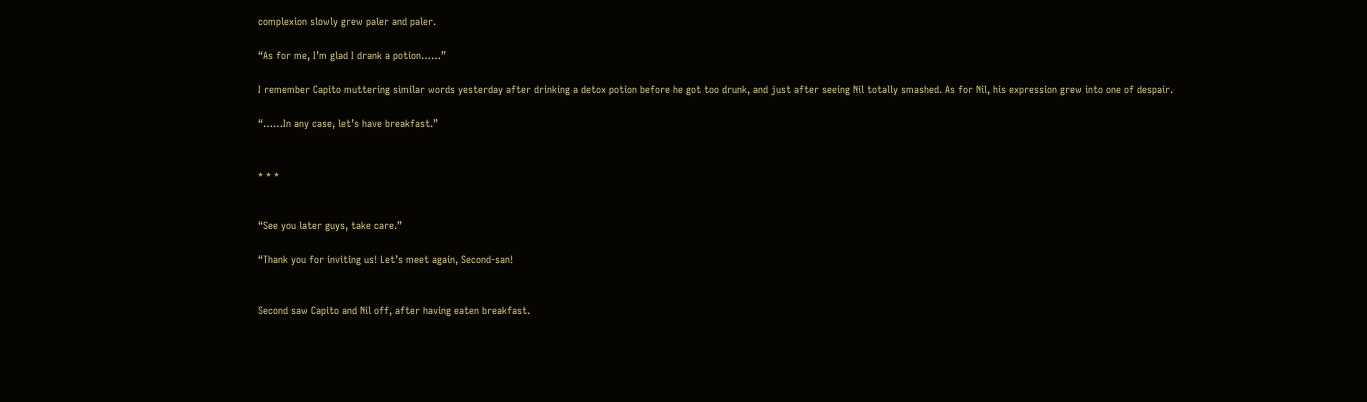complexion slowly grew paler and paler.

“As for me, I’m glad I drank a potion……”

I remember Capito muttering similar words yesterday after drinking a detox potion before he got too drunk, and just after seeing Nil totally smashed. As for Nil, his expression grew into one of despair.

“……In any case, let’s have breakfast.”


* * *


“See you later guys, take care.”

“Thank you for inviting us! Let’s meet again, Second-san!


Second saw Capito and Nil off, after having eaten breakfast.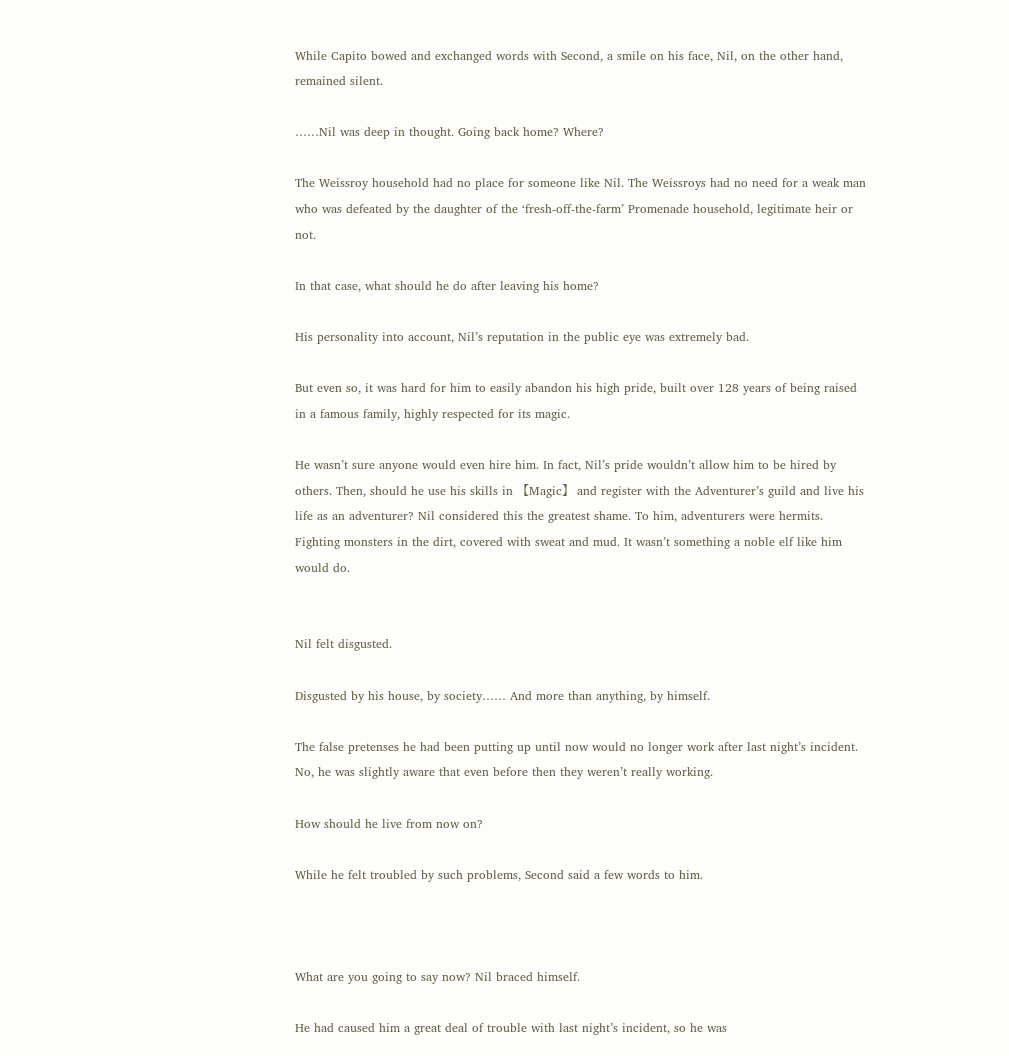While Capito bowed and exchanged words with Second, a smile on his face, Nil, on the other hand, remained silent.

……Nil was deep in thought. Going back home? Where?

The Weissroy household had no place for someone like Nil. The Weissroys had no need for a weak man who was defeated by the daughter of the ‘fresh-off-the-farm’ Promenade household, legitimate heir or not.

In that case, what should he do after leaving his home?

His personality into account, Nil’s reputation in the public eye was extremely bad.

But even so, it was hard for him to easily abandon his high pride, built over 128 years of being raised in a famous family, highly respected for its magic.

He wasn’t sure anyone would even hire him. In fact, Nil’s pride wouldn’t allow him to be hired by others. Then, should he use his skills in 【Magic】 and register with the Adventurer’s guild and live his life as an adventurer? Nil considered this the greatest shame. To him, adventurers were hermits. Fighting monsters in the dirt, covered with sweat and mud. It wasn’t something a noble elf like him would do.


Nil felt disgusted.

Disgusted by his house, by society…… And more than anything, by himself.

The false pretenses he had been putting up until now would no longer work after last night’s incident. No, he was slightly aware that even before then they weren’t really working.

How should he live from now on?

While he felt troubled by such problems, Second said a few words to him.



What are you going to say now? Nil braced himself.

He had caused him a great deal of trouble with last night’s incident, so he was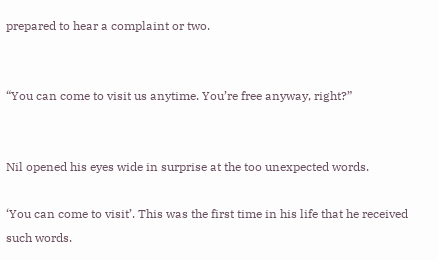prepared to hear a complaint or two.


“You can come to visit us anytime. You’re free anyway, right?”


Nil opened his eyes wide in surprise at the too unexpected words.

‘You can come to visit’. This was the first time in his life that he received such words.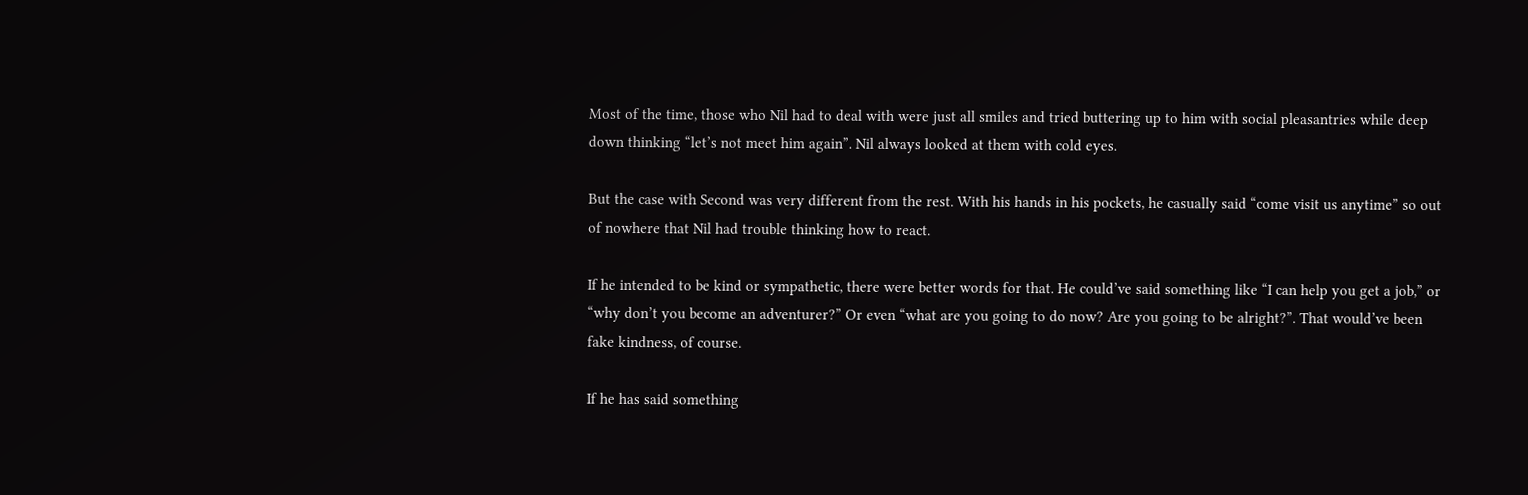Most of the time, those who Nil had to deal with were just all smiles and tried buttering up to him with social pleasantries while deep down thinking “let’s not meet him again”. Nil always looked at them with cold eyes.

But the case with Second was very different from the rest. With his hands in his pockets, he casually said “come visit us anytime” so out of nowhere that Nil had trouble thinking how to react.

If he intended to be kind or sympathetic, there were better words for that. He could’ve said something like “I can help you get a job,” or “why don’t you become an adventurer?” Or even “what are you going to do now? Are you going to be alright?”. That would’ve been fake kindness, of course.

If he has said something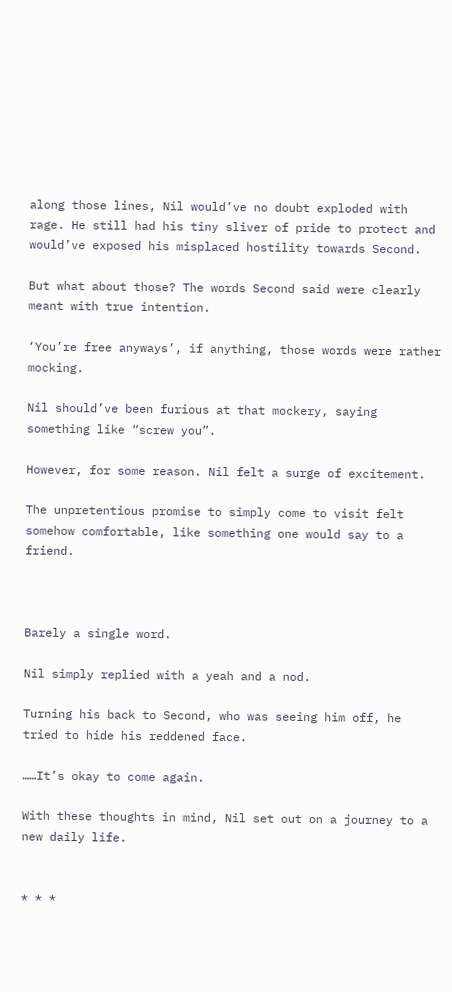along those lines, Nil would’ve no doubt exploded with rage. He still had his tiny sliver of pride to protect and would’ve exposed his misplaced hostility towards Second.

But what about those? The words Second said were clearly meant with true intention.

‘You’re free anyways’, if anything, those words were rather mocking.

Nil should’ve been furious at that mockery, saying something like “screw you”.

However, for some reason. Nil felt a surge of excitement.

The unpretentious promise to simply come to visit felt somehow comfortable, like something one would say to a friend.



Barely a single word.

Nil simply replied with a yeah and a nod.

Turning his back to Second, who was seeing him off, he tried to hide his reddened face.

……It’s okay to come again.

With these thoughts in mind, Nil set out on a journey to a new daily life.


* * *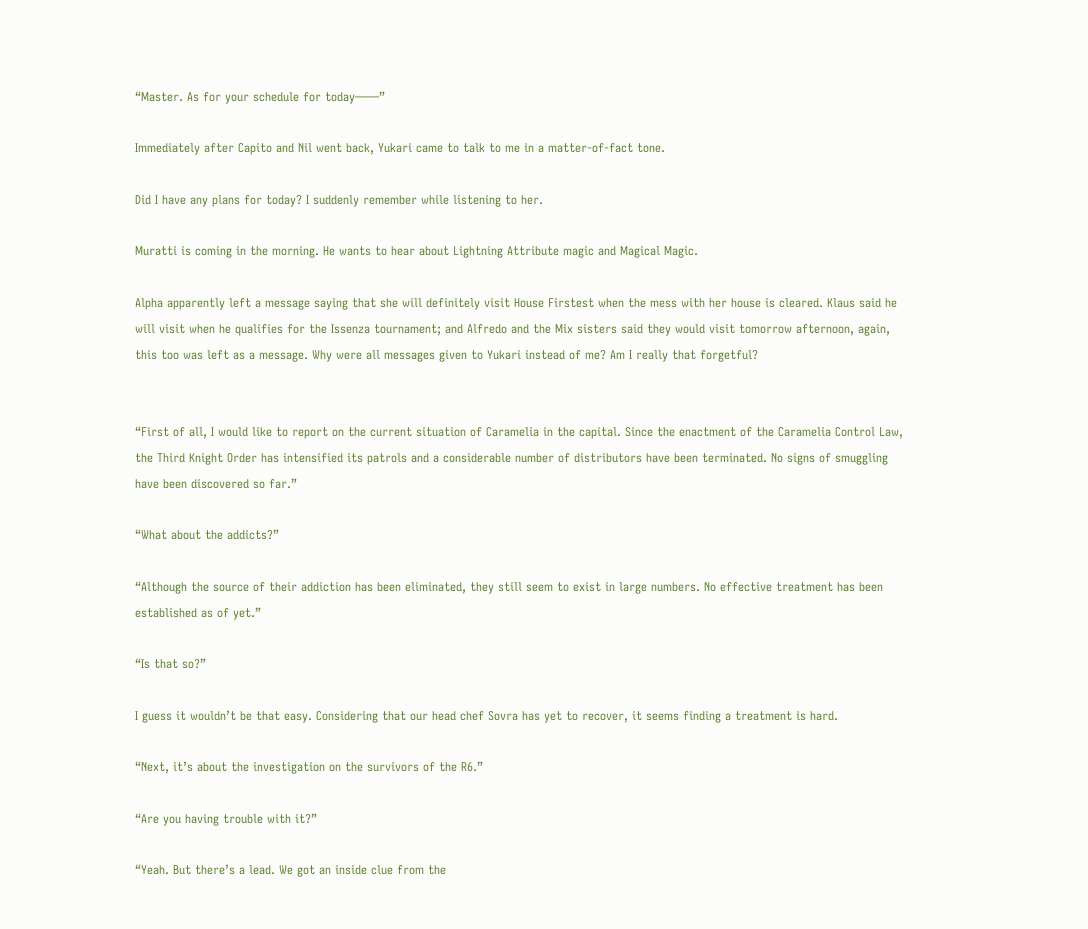“Master. As for your schedule for today――”

Immediately after Capito and Nil went back, Yukari came to talk to me in a matter-of-fact tone.

Did I have any plans for today? I suddenly remember while listening to her.

Muratti is coming in the morning. He wants to hear about Lightning Attribute magic and Magical Magic.

Alpha apparently left a message saying that she will definitely visit House Firstest when the mess with her house is cleared. Klaus said he will visit when he qualifies for the Issenza tournament; and Alfredo and the Mix sisters said they would visit tomorrow afternoon, again, this too was left as a message. Why were all messages given to Yukari instead of me? Am I really that forgetful?


“First of all, I would like to report on the current situation of Caramelia in the capital. Since the enactment of the Caramelia Control Law, the Third Knight Order has intensified its patrols and a considerable number of distributors have been terminated. No signs of smuggling have been discovered so far.”

“What about the addicts?”

“Although the source of their addiction has been eliminated, they still seem to exist in large numbers. No effective treatment has been established as of yet.”

“Is that so?”

I guess it wouldn’t be that easy. Considering that our head chef Sovra has yet to recover, it seems finding a treatment is hard.

“Next, it’s about the investigation on the survivors of the R6.”

“Are you having trouble with it?”

“Yeah. But there’s a lead. We got an inside clue from the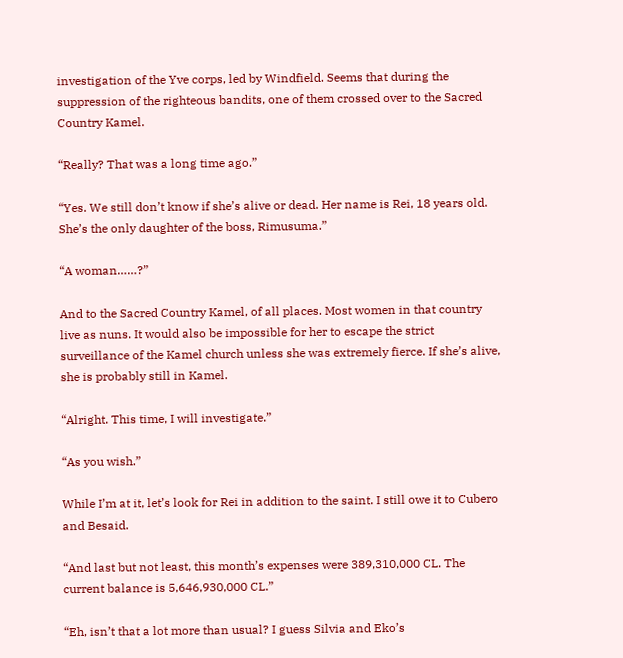investigation of the Yve corps, led by Windfield. Seems that during the suppression of the righteous bandits, one of them crossed over to the Sacred Country Kamel.

“Really? That was a long time ago.”

“Yes. We still don’t know if she’s alive or dead. Her name is Rei, 18 years old. She’s the only daughter of the boss, Rimusuma.”

“A woman……?”

And to the Sacred Country Kamel, of all places. Most women in that country live as nuns. It would also be impossible for her to escape the strict surveillance of the Kamel church unless she was extremely fierce. If she’s alive, she is probably still in Kamel.

“Alright. This time, I will investigate.”

“As you wish.”

While I’m at it, let’s look for Rei in addition to the saint. I still owe it to Cubero and Besaid.

“And last but not least, this month’s expenses were 389,310,000 CL. The current balance is 5,646,930,000 CL.”

“Eh, isn’t that a lot more than usual? I guess Silvia and Eko’s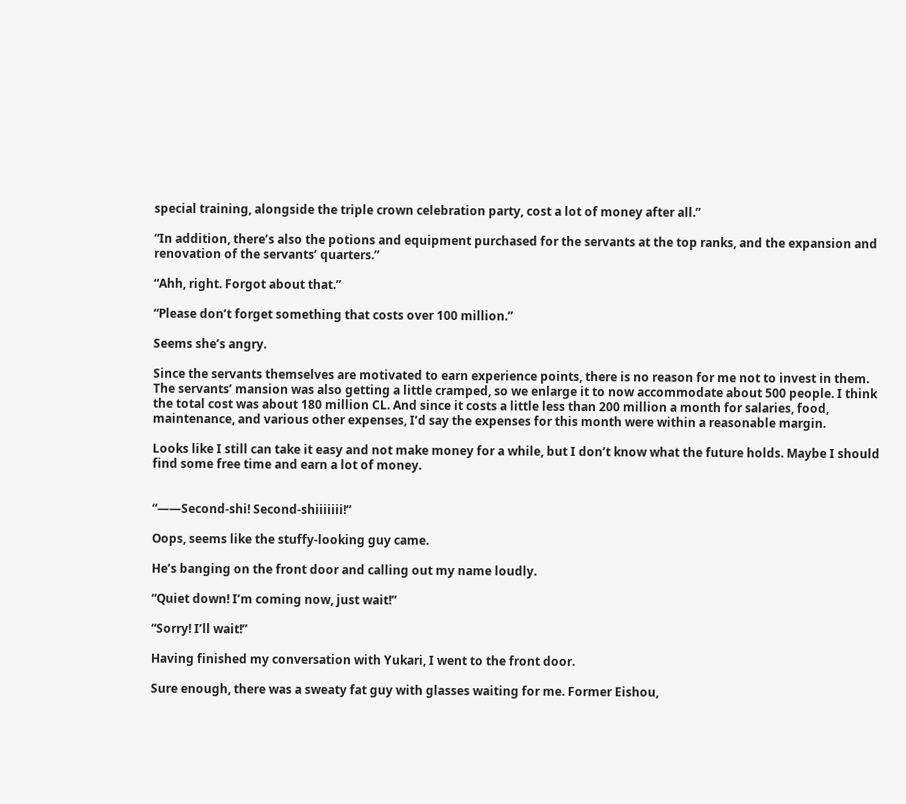special training, alongside the triple crown celebration party, cost a lot of money after all.”

“In addition, there’s also the potions and equipment purchased for the servants at the top ranks, and the expansion and renovation of the servants’ quarters.”

“Ahh, right. Forgot about that.”

“Please don’t forget something that costs over 100 million.”

Seems she’s angry.

Since the servants themselves are motivated to earn experience points, there is no reason for me not to invest in them. The servants’ mansion was also getting a little cramped, so we enlarge it to now accommodate about 500 people. I think the total cost was about 180 million CL. And since it costs a little less than 200 million a month for salaries, food, maintenance, and various other expenses, I’d say the expenses for this month were within a reasonable margin.

Looks like I still can take it easy and not make money for a while, but I don’t know what the future holds. Maybe I should find some free time and earn a lot of money.


“――Second-shi! Second-shiiiiiii!”

Oops, seems like the stuffy-looking guy came.

He’s banging on the front door and calling out my name loudly.

“Quiet down! I’m coming now, just wait!”

“Sorry! I’ll wait!”

Having finished my conversation with Yukari, I went to the front door.

Sure enough, there was a sweaty fat guy with glasses waiting for me. Former Eishou,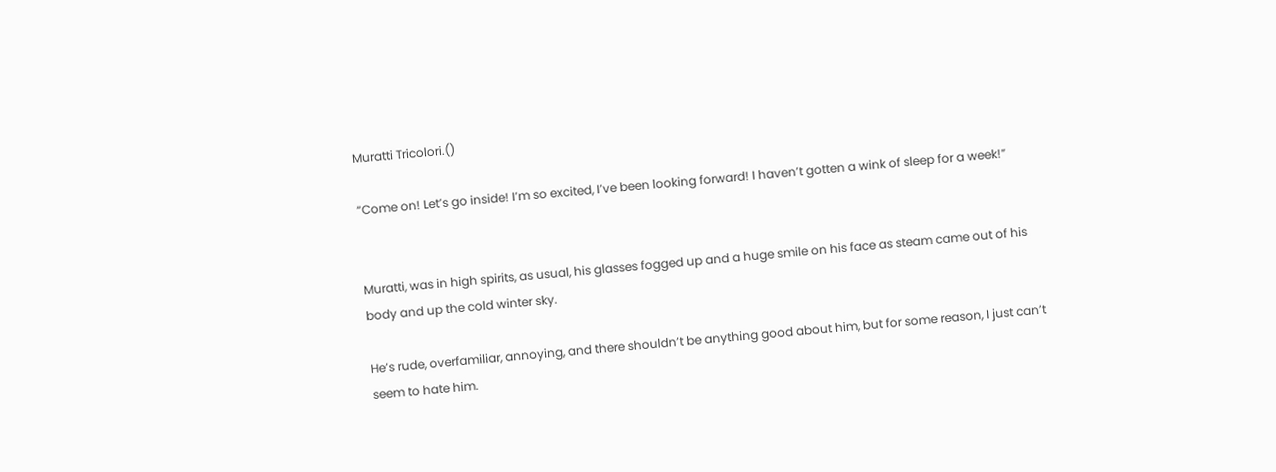Muratti Tricolori.()

“Come on! Let’s go inside! I’m so excited, I’ve been looking forward! I haven’t gotten a wink of sleep for a week!”


Muratti, was in high spirits, as usual, his glasses fogged up and a huge smile on his face as steam came out of his body and up the cold winter sky.

He’s rude, overfamiliar, annoying, and there shouldn’t be anything good about him, but for some reason, I just can’t seem to hate him.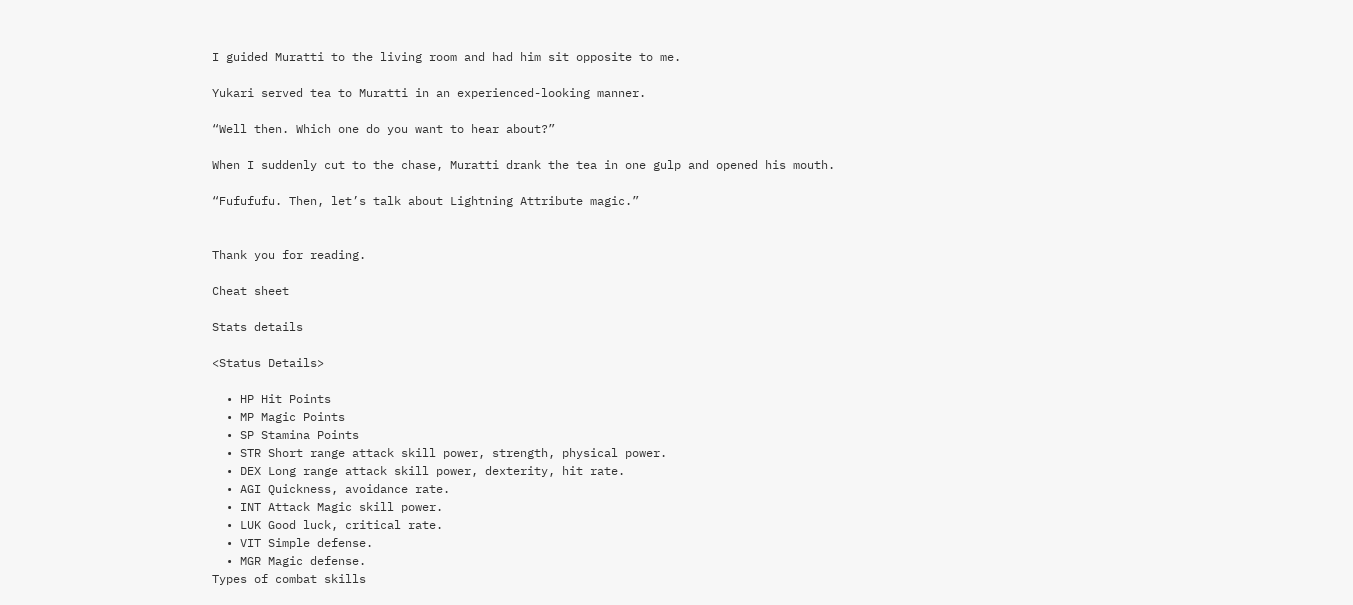I guided Muratti to the living room and had him sit opposite to me.

Yukari served tea to Muratti in an experienced-looking manner.

“Well then. Which one do you want to hear about?”

When I suddenly cut to the chase, Muratti drank the tea in one gulp and opened his mouth.

“Fufufufu. Then, let’s talk about Lightning Attribute magic.”


Thank you for reading.

Cheat sheet

Stats details

<Status Details>

  • HP Hit Points
  • MP Magic Points
  • SP Stamina Points
  • STR Short range attack skill power, strength, physical power.
  • DEX Long range attack skill power, dexterity, hit rate.
  • AGI Quickness, avoidance rate.
  • INT Attack Magic skill power.
  • LUK Good luck, critical rate.
  • VIT Simple defense.
  • MGR Magic defense.
Types of combat skills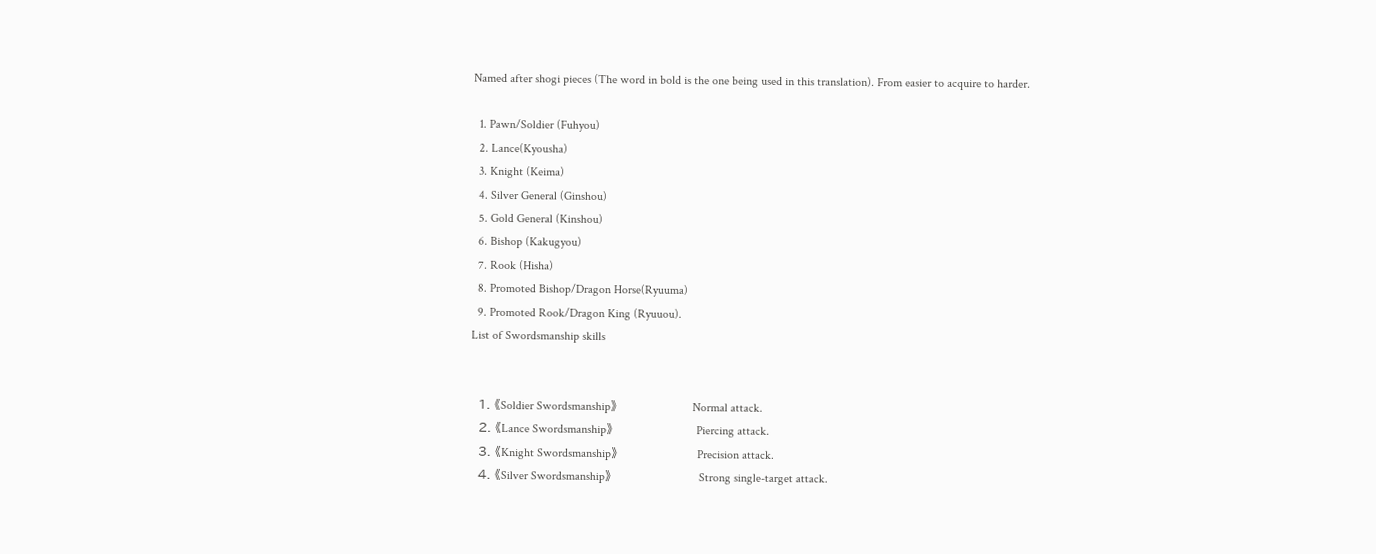Named after shogi pieces (The word in bold is the one being used in this translation). From easier to acquire to harder.

  1. Pawn/Soldier (Fuhyou)
  2. Lance(Kyousha)
  3. Knight (Keima)
  4. Silver General (Ginshou)
  5. Gold General (Kinshou)
  6. Bishop (Kakugyou)
  7. Rook (Hisha)
  8. Promoted Bishop/Dragon Horse(Ryuuma)
  9. Promoted Rook/Dragon King (Ryuuou).
List of Swordsmanship skills


  1. 《Soldier Swordsmanship》                   Normal attack.
  2. 《Lance Swordsmanship》                     Piercing attack.
  3. 《Knight Swordsmanship》                    Precision attack.
  4. 《Silver Swordsmanship》                      Strong single-target attack.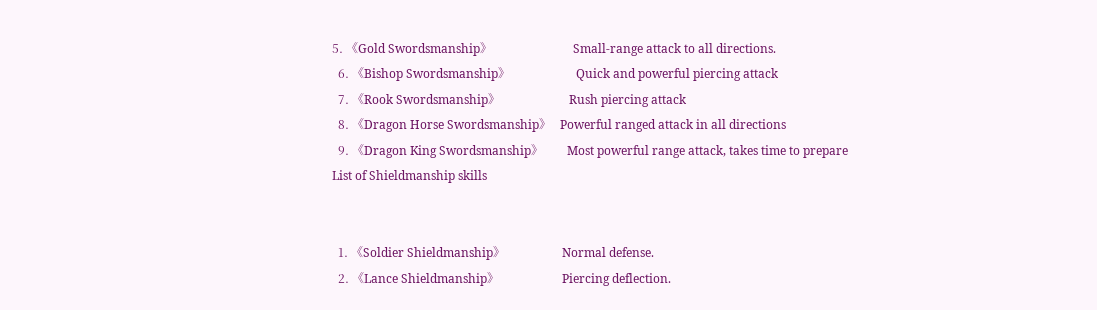5. 《Gold Swordsmanship》                           Small-range attack to all directions.
  6. 《Bishop Swordsmanship》                      Quick and powerful piercing attack
  7. 《Rook Swordsmanship》                       Rush piercing attack
  8. 《Dragon Horse Swordsmanship》   Powerful ranged attack in all directions
  9. 《Dragon King Swordsmanship》        Most powerful range attack, takes time to prepare
List of Shieldmanship skills


  1. 《Soldier Shieldmanship》                   Normal defense.
  2. 《Lance Shieldmanship》                     Piercing deflection.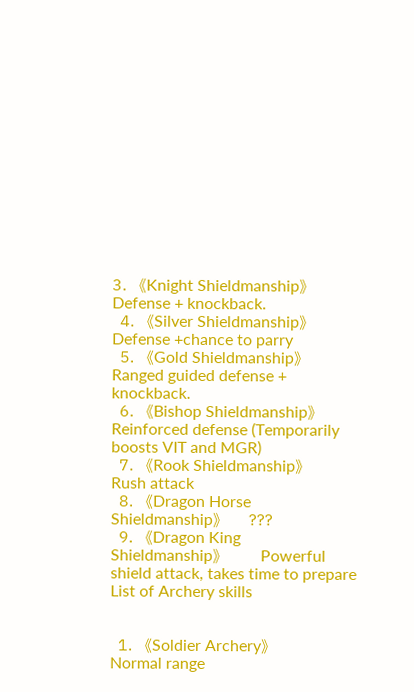3. 《Knight Shieldmanship》                    Defense + knockback.
  4. 《Silver Shieldmanship》                      Defense +chance to parry
  5. 《Gold Shieldmanship》                           Ranged guided defense + knockback.
  6. 《Bishop Shieldmanship》                       Reinforced defense (Temporarily boosts VIT and MGR)
  7. 《Rook Shieldmanship》                       Rush attack
  8. 《Dragon Horse Shieldmanship》     ???
  9. 《Dragon King Shieldmanship》        Powerful shield attack, takes time to prepare
List of Archery skills


  1. 《Soldier Archery》                   Normal range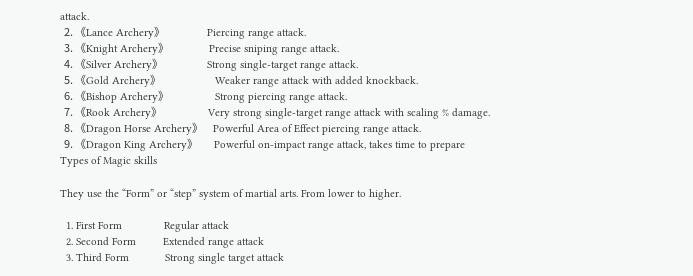attack.
  2. 《Lance Archery》                     Piercing range attack.
  3. 《Knight Archery》                    Precise sniping range attack.
  4. 《Silver Archery》                      Strong single-target range attack.
  5. 《Gold Archery》                           Weaker range attack with added knockback.
  6. 《Bishop Archery》                       Strong piercing range attack.
  7. 《Rook Archery》                       Very strong single-target range attack with scaling % damage.
  8. 《Dragon Horse Archery》     Powerful Area of Effect piercing range attack.
  9. 《Dragon King Archery》        Powerful on-impact range attack, takes time to prepare
Types of Magic skills

They use the “Form” or “step” system of martial arts. From lower to higher.

  1. First Form              Regular attack
  2. Second Form         Extended range attack
  3. Third Form            Strong single target attack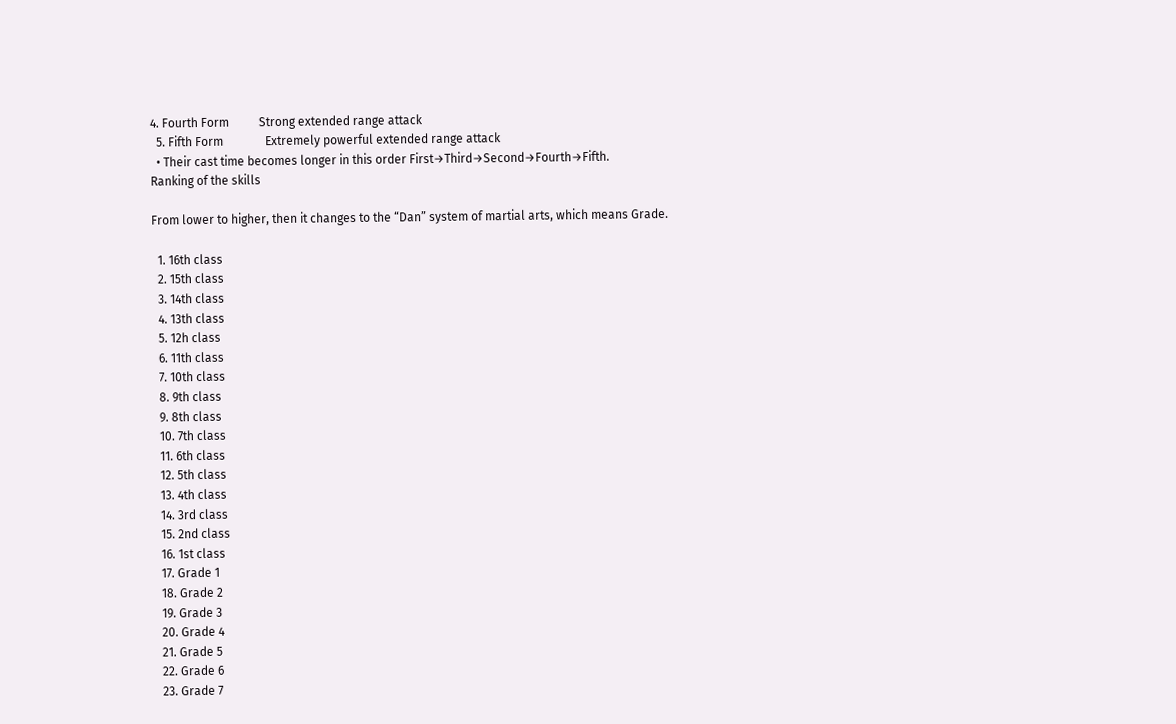4. Fourth Form          Strong extended range attack
  5. Fifth Form              Extremely powerful extended range attack
  • Their cast time becomes longer in this order First→Third→Second→Fourth→Fifth.
Ranking of the skills

From lower to higher, then it changes to the “Dan” system of martial arts, which means Grade.

  1. 16th class
  2. 15th class
  3. 14th class
  4. 13th class
  5. 12h class
  6. 11th class
  7. 10th class
  8. 9th class
  9. 8th class
  10. 7th class
  11. 6th class
  12. 5th class
  13. 4th class
  14. 3rd class
  15. 2nd class
  16. 1st class
  17. Grade 1
  18. Grade 2
  19. Grade 3
  20. Grade 4
  21. Grade 5
  22. Grade 6
  23. Grade 7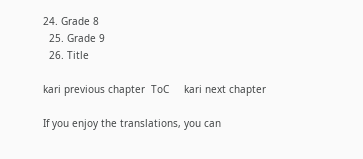24. Grade 8
  25. Grade 9
  26. Title

kari previous chapter  ToC     kari next chapter

If you enjoy the translations, you can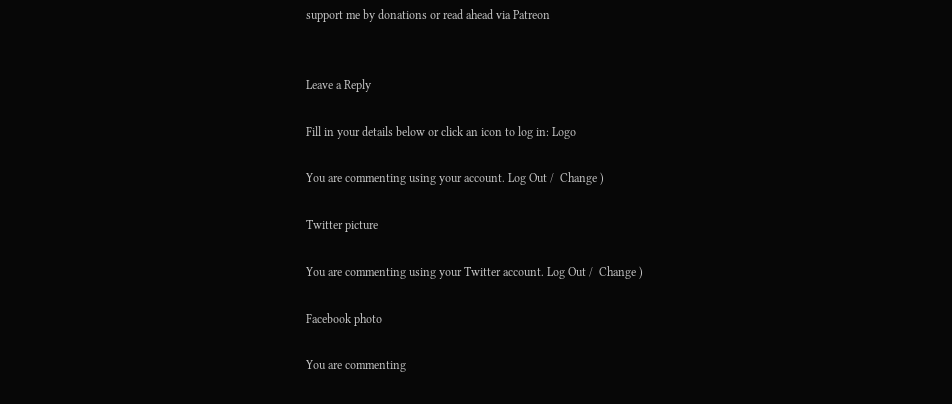support me by donations or read ahead via Patreon


Leave a Reply

Fill in your details below or click an icon to log in: Logo

You are commenting using your account. Log Out /  Change )

Twitter picture

You are commenting using your Twitter account. Log Out /  Change )

Facebook photo

You are commenting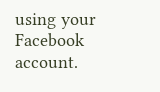using your Facebook account.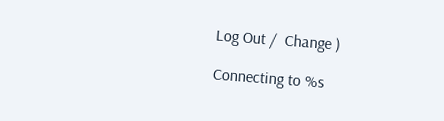Log Out /  Change )

Connecting to %s